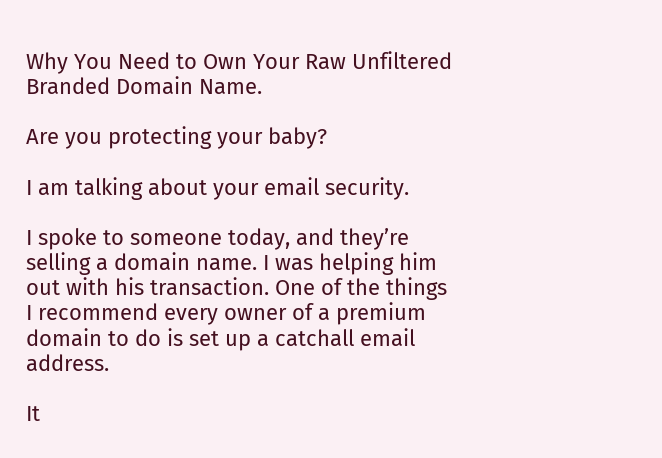Why You Need to Own Your Raw Unfiltered Branded Domain Name.

Are you protecting your baby?

I am talking about your email security.

I spoke to someone today, and they’re selling a domain name. I was helping him out with his transaction. One of the things I recommend every owner of a premium domain to do is set up a catchall email address.

It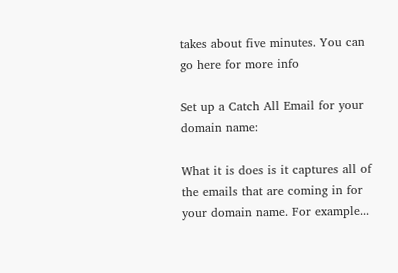takes about five minutes. You can go here for more info

Set up a Catch All Email for your domain name:

What it is does is it captures all of the emails that are coming in for your domain name. For example...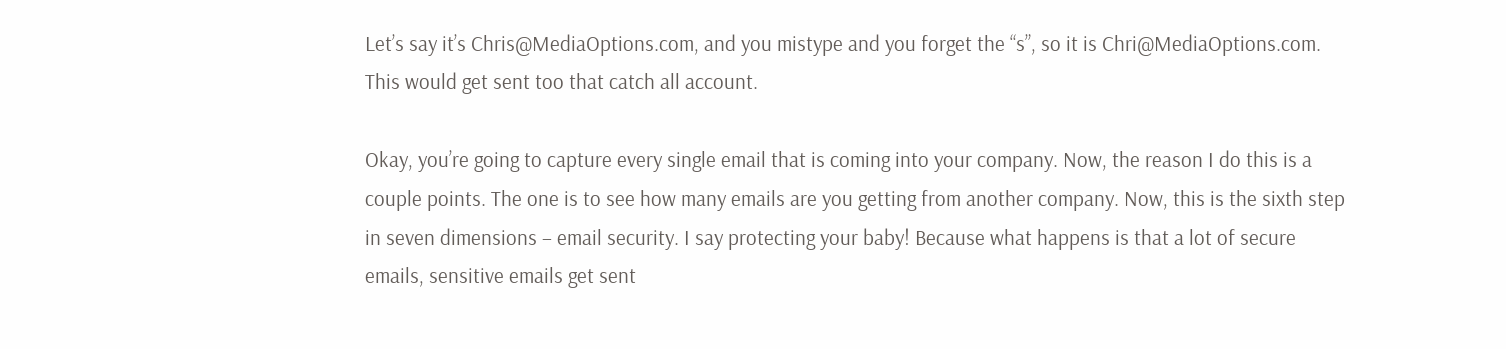Let’s say it’s Chris@MediaOptions.com, and you mistype and you forget the “s”, so it is Chri@MediaOptions.com. This would get sent too that catch all account.

Okay, you’re going to capture every single email that is coming into your company. Now, the reason I do this is a couple points. The one is to see how many emails are you getting from another company. Now, this is the sixth step in seven dimensions – email security. I say protecting your baby! Because what happens is that a lot of secure emails, sensitive emails get sent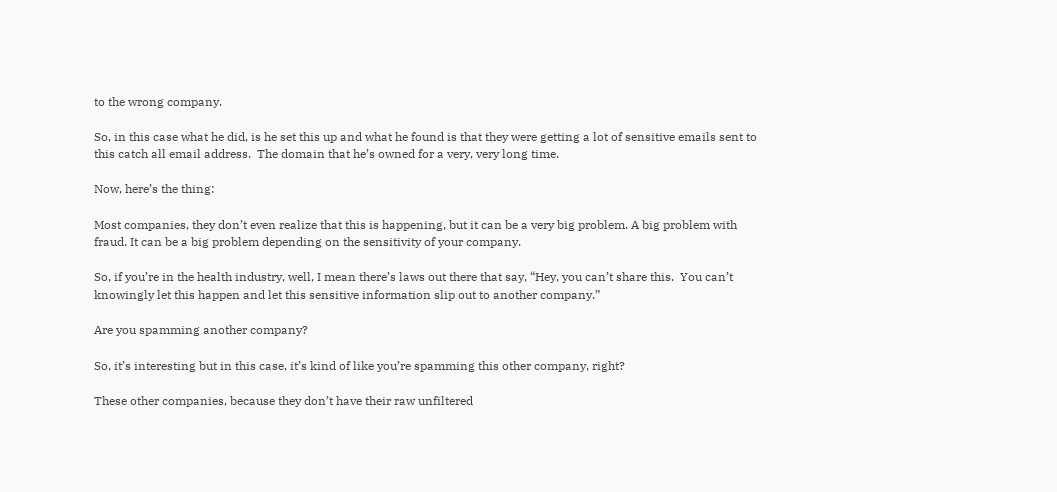to the wrong company.

So, in this case what he did, is he set this up and what he found is that they were getting a lot of sensitive emails sent to this catch all email address.  The domain that he’s owned for a very, very long time.

Now, here’s the thing:

Most companies, they don’t even realize that this is happening, but it can be a very big problem. A big problem with fraud. It can be a big problem depending on the sensitivity of your company.

So, if you’re in the health industry, well, I mean there’s laws out there that say, “Hey, you can’t share this.  You can’t knowingly let this happen and let this sensitive information slip out to another company.”

Are you spamming another company?

So, it’s interesting but in this case, it’s kind of like you’re spamming this other company, right?

These other companies, because they don’t have their raw unfiltered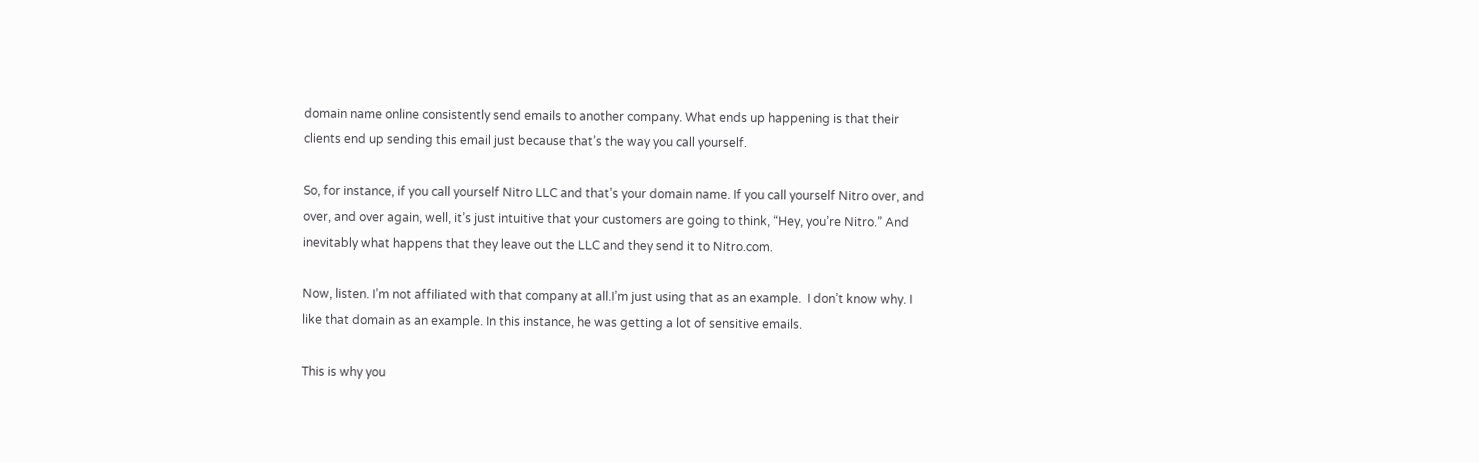domain name online consistently send emails to another company. What ends up happening is that their clients end up sending this email just because that’s the way you call yourself.

So, for instance, if you call yourself Nitro LLC and that’s your domain name. If you call yourself Nitro over, and over, and over again, well, it’s just intuitive that your customers are going to think, “Hey, you’re Nitro.” And inevitably what happens that they leave out the LLC and they send it to Nitro.com.

Now, listen. I’m not affiliated with that company at all.I’m just using that as an example.  I don’t know why. I like that domain as an example. In this instance, he was getting a lot of sensitive emails.

This is why you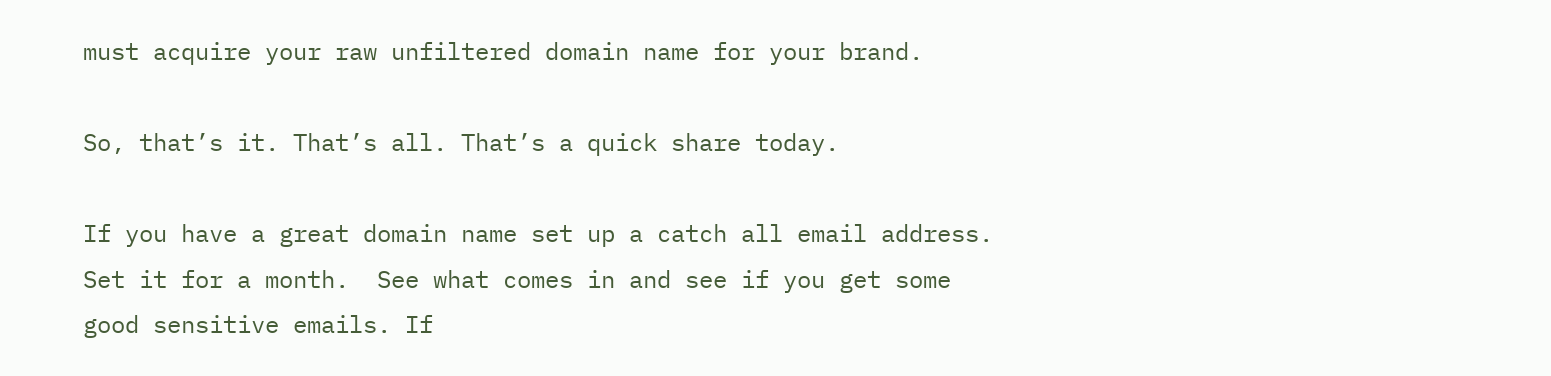must acquire your raw unfiltered domain name for your brand.

So, that’s it. That’s all. That’s a quick share today.

If you have a great domain name set up a catch all email address.  Set it for a month.  See what comes in and see if you get some good sensitive emails. If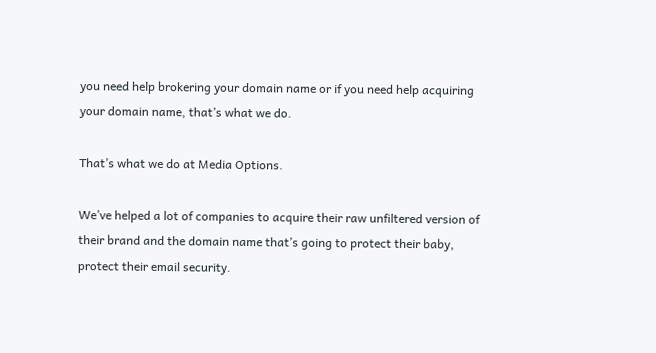you need help brokering your domain name or if you need help acquiring your domain name, that’s what we do.

That’s what we do at Media Options.

We’ve helped a lot of companies to acquire their raw unfiltered version of their brand and the domain name that’s going to protect their baby, protect their email security.